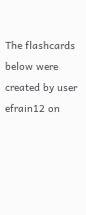The flashcards below were created by user efrain12 on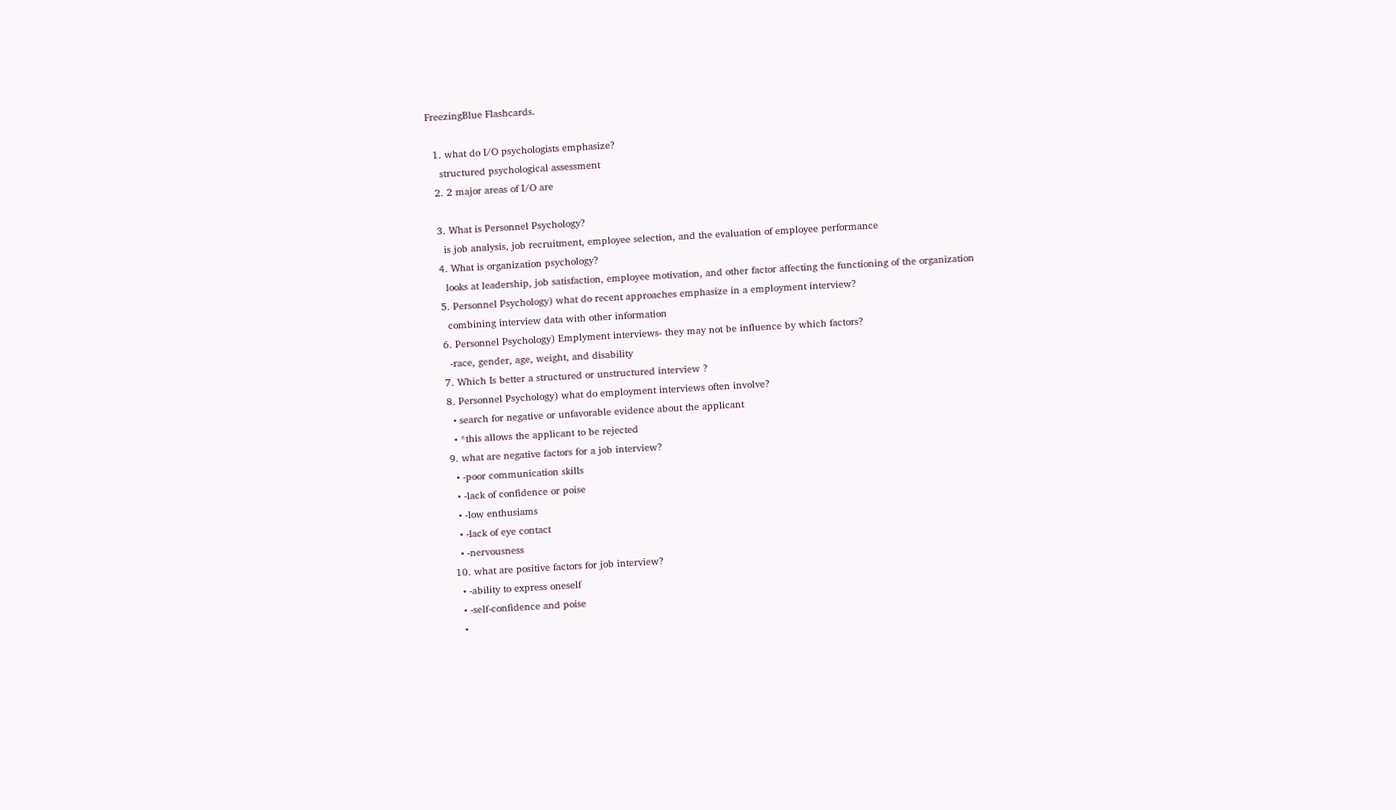FreezingBlue Flashcards.

  1. what do I/O psychologists emphasize?
    structured psychological assessment
  2. 2 major areas of I/O are

  3. What is Personnel Psychology?
    is job analysis, job recruitment, employee selection, and the evaluation of employee performance
  4. What is organization psychology?
    looks at leadership, job satisfaction, employee motivation, and other factor affecting the functioning of the organization
  5. Personnel Psychology) what do recent approaches emphasize in a employment interview?
    combining interview data with other information
  6. Personnel Psychology) Emplyment interviews- they may not be influence by which factors?
    -race, gender, age, weight, and disability
  7. Which Is better a structured or unstructured interview ?
  8. Personnel Psychology) what do employment interviews often involve?
    • search for negative or unfavorable evidence about the applicant
    • *this allows the applicant to be rejected
  9. what are negative factors for a job interview?
    • -poor communication skills
    • -lack of confidence or poise
    • -low enthusiams
    • -lack of eye contact
    • -nervousness
  10. what are positive factors for job interview?
    • -ability to express oneself
    • -self-confidence and poise
    •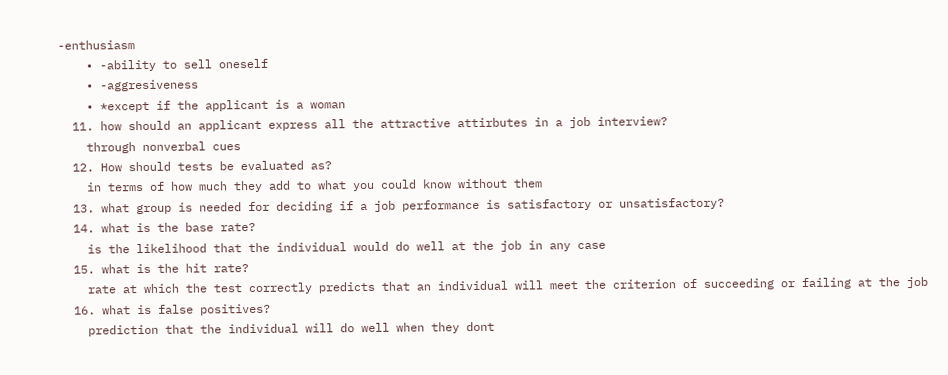-enthusiasm
    • -ability to sell oneself
    • -aggresiveness
    • *except if the applicant is a woman
  11. how should an applicant express all the attractive attirbutes in a job interview?
    through nonverbal cues
  12. How should tests be evaluated as?
    in terms of how much they add to what you could know without them
  13. what group is needed for deciding if a job performance is satisfactory or unsatisfactory?
  14. what is the base rate?
    is the likelihood that the individual would do well at the job in any case
  15. what is the hit rate?
    rate at which the test correctly predicts that an individual will meet the criterion of succeeding or failing at the job
  16. what is false positives?
    prediction that the individual will do well when they dont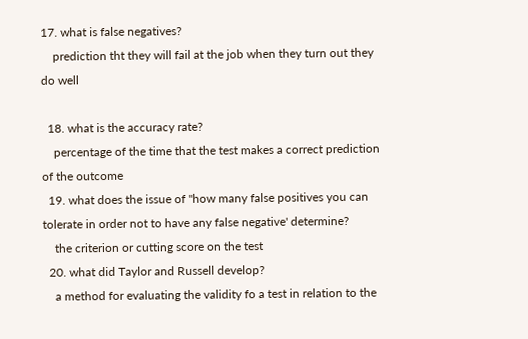17. what is false negatives?
    prediction tht they will fail at the job when they turn out they do well

  18. what is the accuracy rate?
    percentage of the time that the test makes a correct prediction of the outcome
  19. what does the issue of "how many false positives you can tolerate in order not to have any false negative' determine?
    the criterion or cutting score on the test
  20. what did Taylor and Russell develop?
    a method for evaluating the validity fo a test in relation to the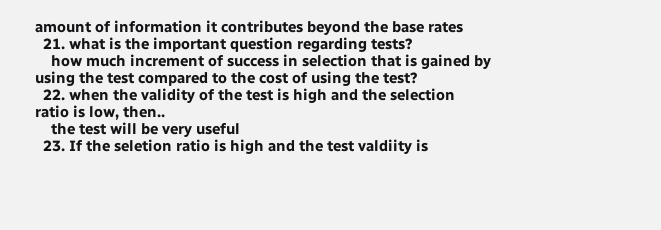amount of information it contributes beyond the base rates
  21. what is the important question regarding tests?
    how much increment of success in selection that is gained by using the test compared to the cost of using the test?
  22. when the validity of the test is high and the selection ratio is low, then..
    the test will be very useful
  23. If the seletion ratio is high and the test valdiity is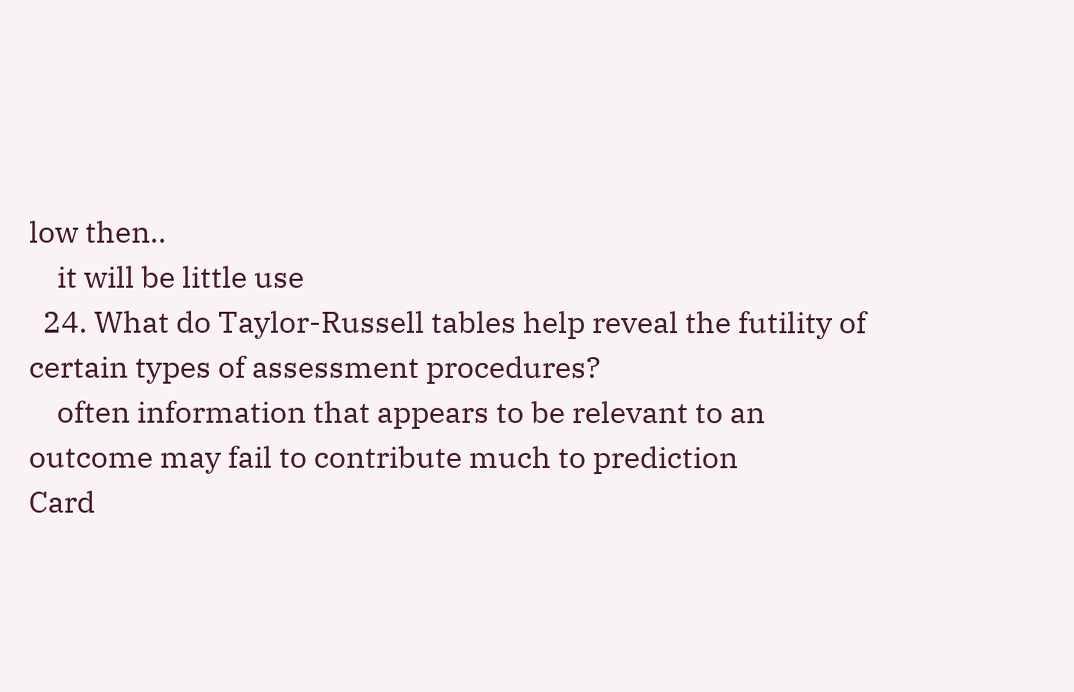low then..
    it will be little use
  24. What do Taylor-Russell tables help reveal the futility of certain types of assessment procedures?
    often information that appears to be relevant to an outcome may fail to contribute much to prediction
Card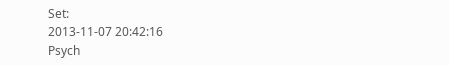Set:
2013-11-07 20:42:16
Psych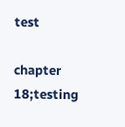test

chapter 18;testing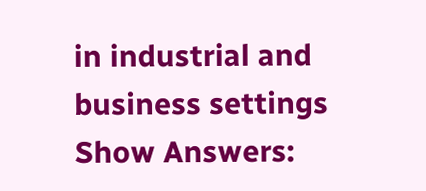in industrial and business settings
Show Answers: